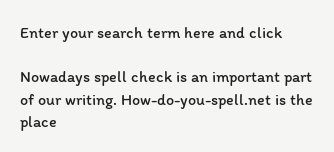Enter your search term here and click

Nowadays spell check is an important part of our writing. How-do-you-spell.net is the place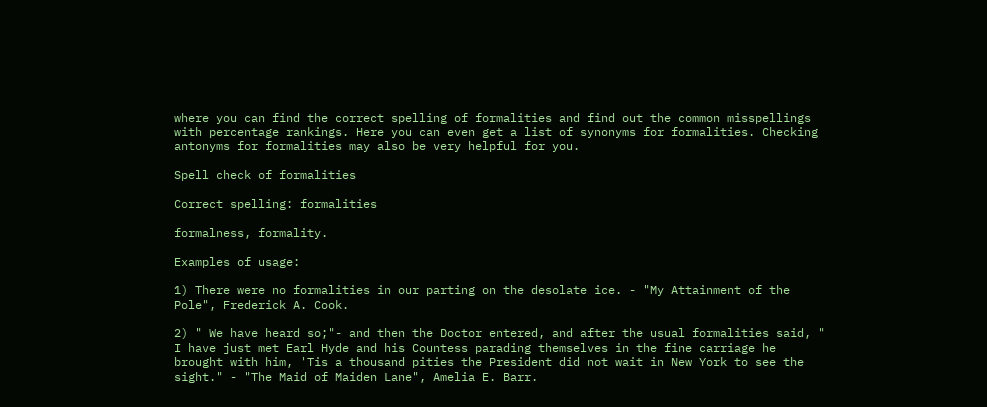where you can find the correct spelling of formalities and find out the common misspellings with percentage rankings. Here you can even get a list of synonyms for formalities. Checking antonyms for formalities may also be very helpful for you.

Spell check of formalities

Correct spelling: formalities

formalness, formality.

Examples of usage:

1) There were no formalities in our parting on the desolate ice. - "My Attainment of the Pole", Frederick A. Cook.

2) " We have heard so;"- and then the Doctor entered, and after the usual formalities said, " I have just met Earl Hyde and his Countess parading themselves in the fine carriage he brought with him, 'Tis a thousand pities the President did not wait in New York to see the sight." - "The Maid of Maiden Lane", Amelia E. Barr.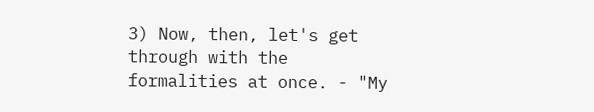3) Now, then, let's get through with the formalities at once. - "My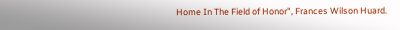Home In The Field of Honor", Frances Wilson Huard.